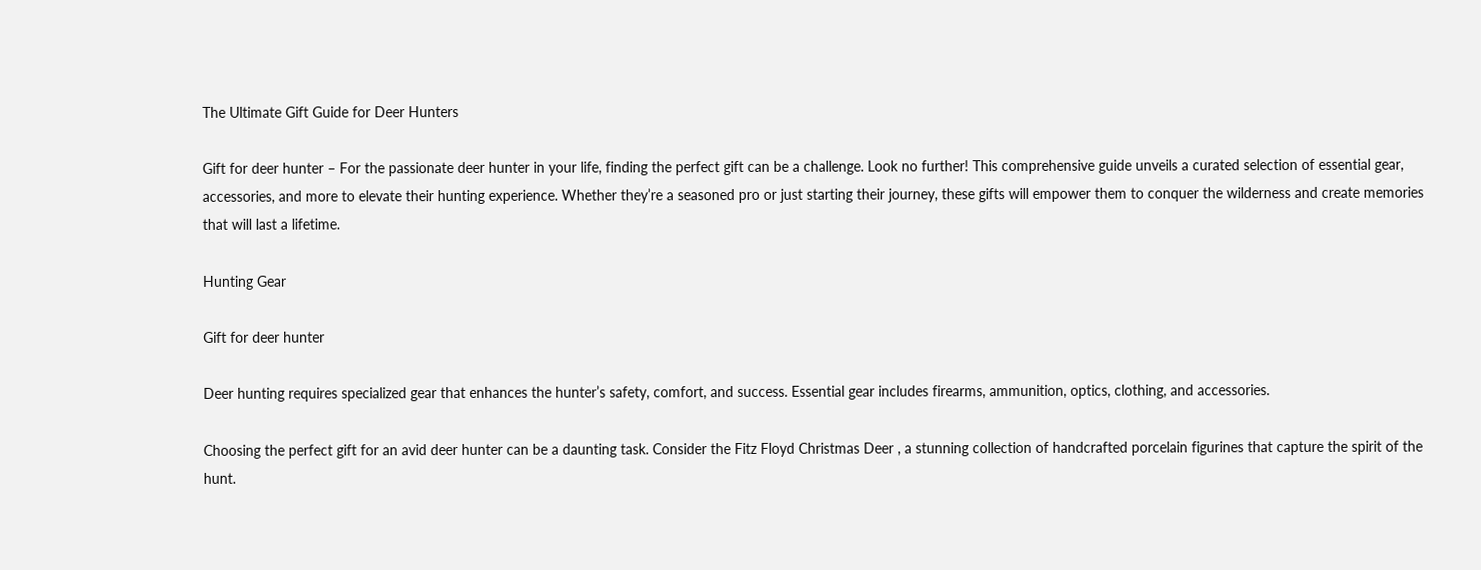The Ultimate Gift Guide for Deer Hunters

Gift for deer hunter – For the passionate deer hunter in your life, finding the perfect gift can be a challenge. Look no further! This comprehensive guide unveils a curated selection of essential gear, accessories, and more to elevate their hunting experience. Whether they’re a seasoned pro or just starting their journey, these gifts will empower them to conquer the wilderness and create memories that will last a lifetime.

Hunting Gear

Gift for deer hunter

Deer hunting requires specialized gear that enhances the hunter’s safety, comfort, and success. Essential gear includes firearms, ammunition, optics, clothing, and accessories.

Choosing the perfect gift for an avid deer hunter can be a daunting task. Consider the Fitz Floyd Christmas Deer , a stunning collection of handcrafted porcelain figurines that capture the spirit of the hunt.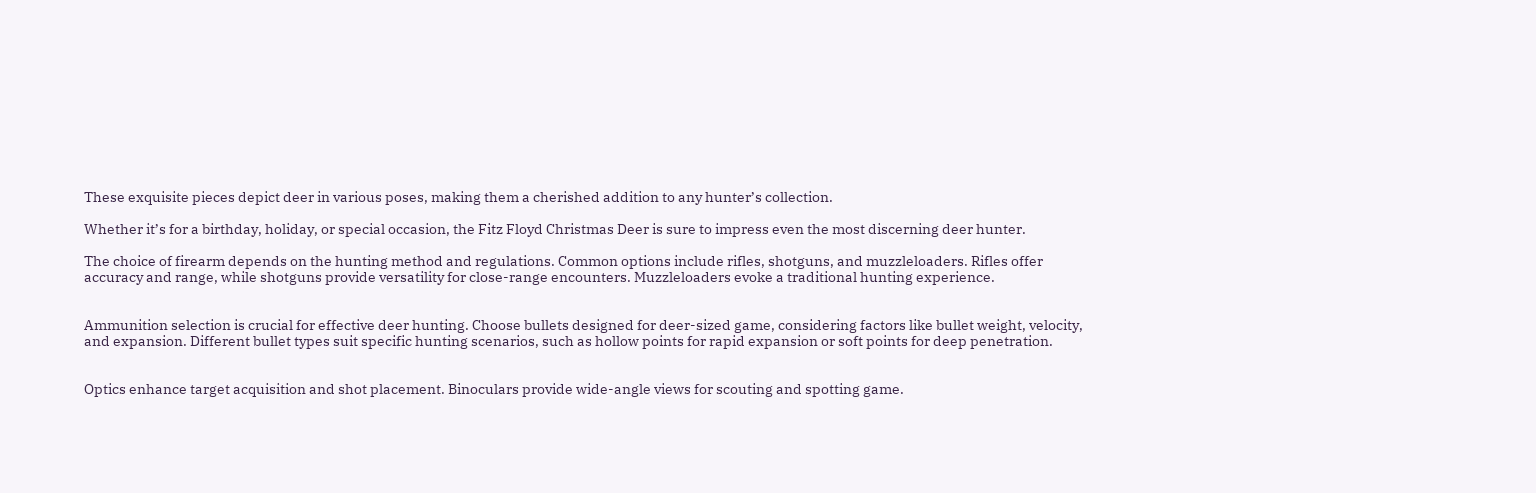These exquisite pieces depict deer in various poses, making them a cherished addition to any hunter’s collection.

Whether it’s for a birthday, holiday, or special occasion, the Fitz Floyd Christmas Deer is sure to impress even the most discerning deer hunter.

The choice of firearm depends on the hunting method and regulations. Common options include rifles, shotguns, and muzzleloaders. Rifles offer accuracy and range, while shotguns provide versatility for close-range encounters. Muzzleloaders evoke a traditional hunting experience.


Ammunition selection is crucial for effective deer hunting. Choose bullets designed for deer-sized game, considering factors like bullet weight, velocity, and expansion. Different bullet types suit specific hunting scenarios, such as hollow points for rapid expansion or soft points for deep penetration.


Optics enhance target acquisition and shot placement. Binoculars provide wide-angle views for scouting and spotting game.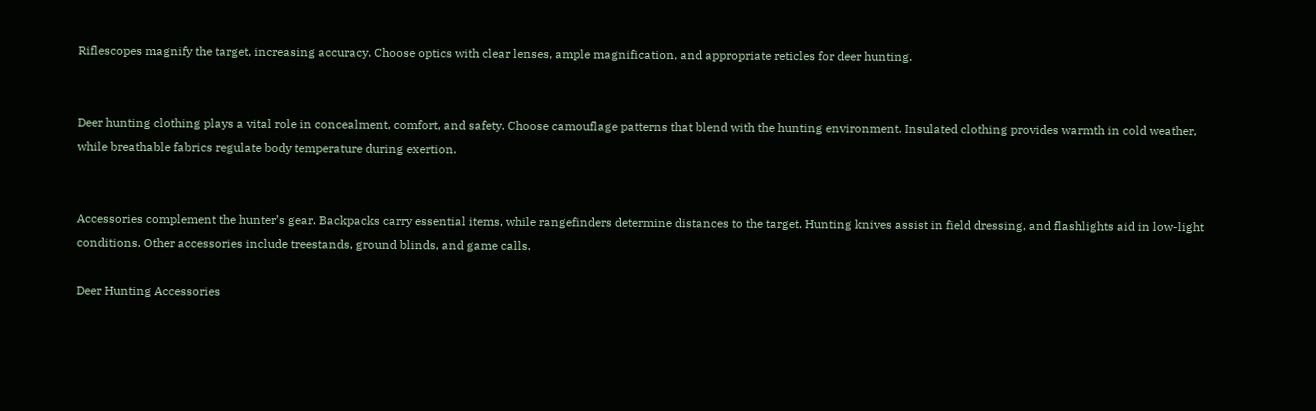Riflescopes magnify the target, increasing accuracy. Choose optics with clear lenses, ample magnification, and appropriate reticles for deer hunting.


Deer hunting clothing plays a vital role in concealment, comfort, and safety. Choose camouflage patterns that blend with the hunting environment. Insulated clothing provides warmth in cold weather, while breathable fabrics regulate body temperature during exertion.


Accessories complement the hunter’s gear. Backpacks carry essential items, while rangefinders determine distances to the target. Hunting knives assist in field dressing, and flashlights aid in low-light conditions. Other accessories include treestands, ground blinds, and game calls.

Deer Hunting Accessories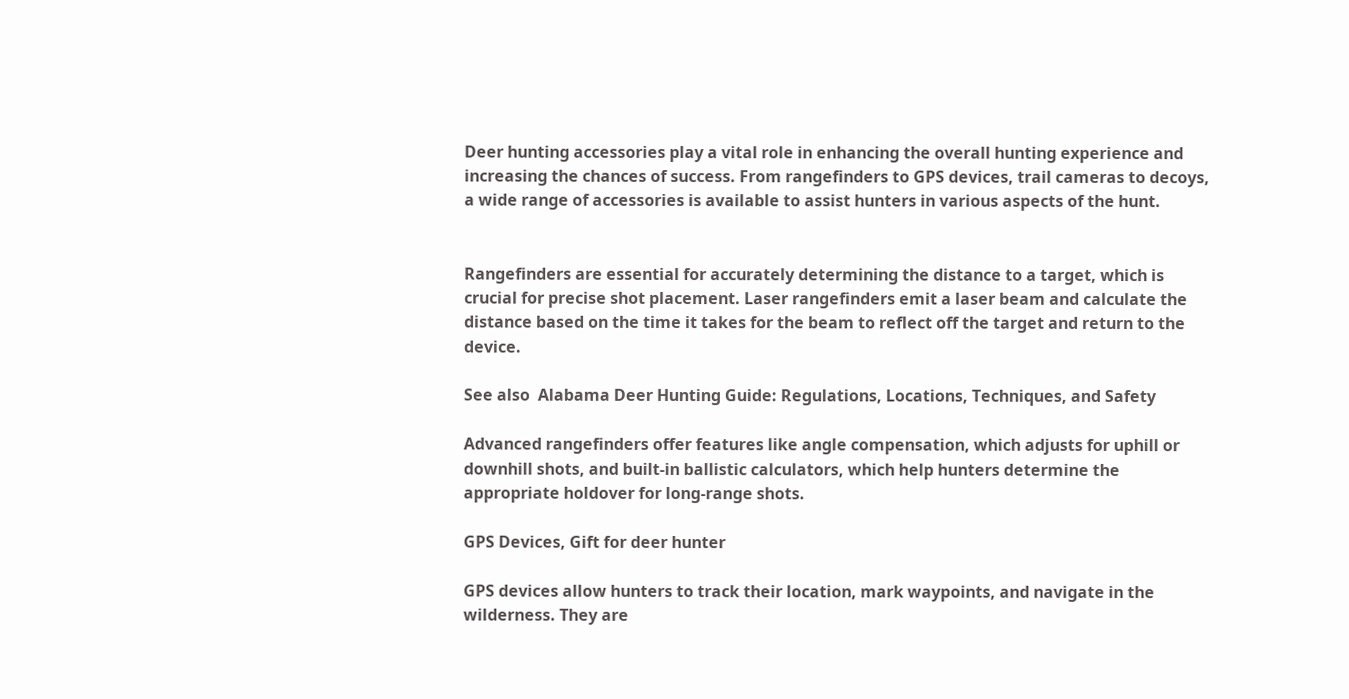Deer hunting accessories play a vital role in enhancing the overall hunting experience and increasing the chances of success. From rangefinders to GPS devices, trail cameras to decoys, a wide range of accessories is available to assist hunters in various aspects of the hunt.


Rangefinders are essential for accurately determining the distance to a target, which is crucial for precise shot placement. Laser rangefinders emit a laser beam and calculate the distance based on the time it takes for the beam to reflect off the target and return to the device.

See also  Alabama Deer Hunting Guide: Regulations, Locations, Techniques, and Safety

Advanced rangefinders offer features like angle compensation, which adjusts for uphill or downhill shots, and built-in ballistic calculators, which help hunters determine the appropriate holdover for long-range shots.

GPS Devices, Gift for deer hunter

GPS devices allow hunters to track their location, mark waypoints, and navigate in the wilderness. They are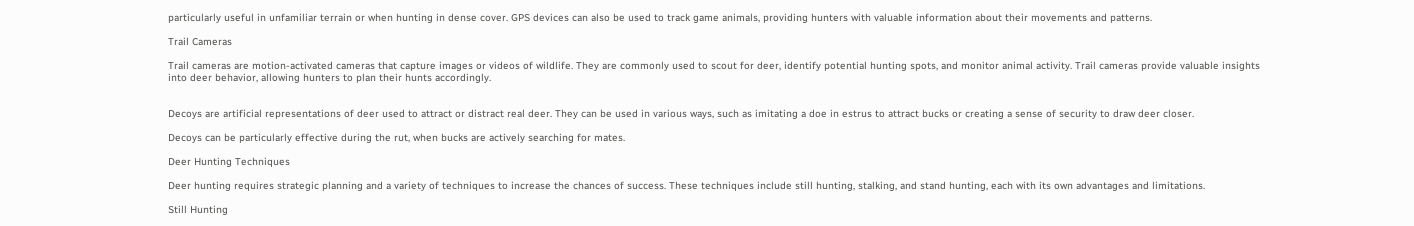particularly useful in unfamiliar terrain or when hunting in dense cover. GPS devices can also be used to track game animals, providing hunters with valuable information about their movements and patterns.

Trail Cameras

Trail cameras are motion-activated cameras that capture images or videos of wildlife. They are commonly used to scout for deer, identify potential hunting spots, and monitor animal activity. Trail cameras provide valuable insights into deer behavior, allowing hunters to plan their hunts accordingly.


Decoys are artificial representations of deer used to attract or distract real deer. They can be used in various ways, such as imitating a doe in estrus to attract bucks or creating a sense of security to draw deer closer.

Decoys can be particularly effective during the rut, when bucks are actively searching for mates.

Deer Hunting Techniques

Deer hunting requires strategic planning and a variety of techniques to increase the chances of success. These techniques include still hunting, stalking, and stand hunting, each with its own advantages and limitations.

Still Hunting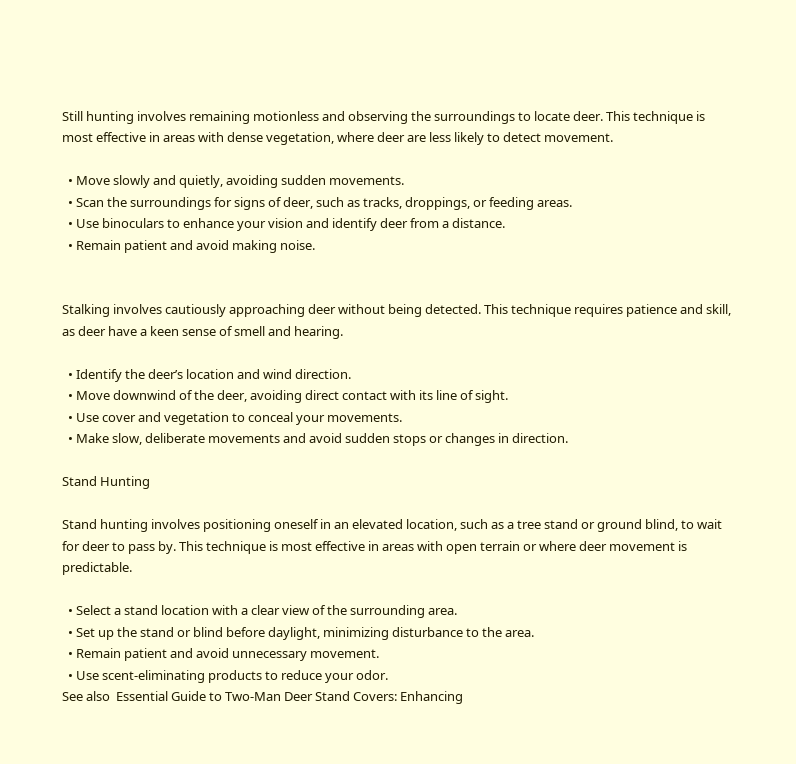Still hunting involves remaining motionless and observing the surroundings to locate deer. This technique is most effective in areas with dense vegetation, where deer are less likely to detect movement.

  • Move slowly and quietly, avoiding sudden movements.
  • Scan the surroundings for signs of deer, such as tracks, droppings, or feeding areas.
  • Use binoculars to enhance your vision and identify deer from a distance.
  • Remain patient and avoid making noise.


Stalking involves cautiously approaching deer without being detected. This technique requires patience and skill, as deer have a keen sense of smell and hearing.

  • Identify the deer’s location and wind direction.
  • Move downwind of the deer, avoiding direct contact with its line of sight.
  • Use cover and vegetation to conceal your movements.
  • Make slow, deliberate movements and avoid sudden stops or changes in direction.

Stand Hunting

Stand hunting involves positioning oneself in an elevated location, such as a tree stand or ground blind, to wait for deer to pass by. This technique is most effective in areas with open terrain or where deer movement is predictable.

  • Select a stand location with a clear view of the surrounding area.
  • Set up the stand or blind before daylight, minimizing disturbance to the area.
  • Remain patient and avoid unnecessary movement.
  • Use scent-eliminating products to reduce your odor.
See also  Essential Guide to Two-Man Deer Stand Covers: Enhancing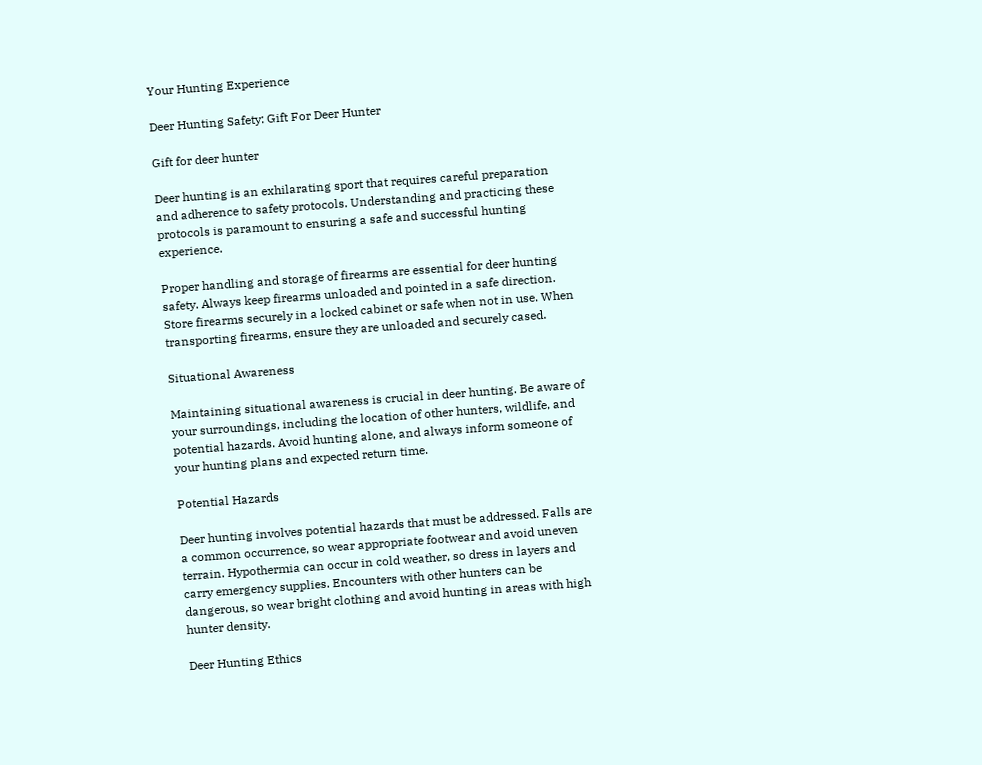Your Hunting Experience

Deer Hunting Safety: Gift For Deer Hunter

Gift for deer hunter

Deer hunting is an exhilarating sport that requires careful preparation and adherence to safety protocols. Understanding and practicing these protocols is paramount to ensuring a safe and successful hunting experience.

Proper handling and storage of firearms are essential for deer hunting safety. Always keep firearms unloaded and pointed in a safe direction. Store firearms securely in a locked cabinet or safe when not in use. When transporting firearms, ensure they are unloaded and securely cased.

Situational Awareness

Maintaining situational awareness is crucial in deer hunting. Be aware of your surroundings, including the location of other hunters, wildlife, and potential hazards. Avoid hunting alone, and always inform someone of your hunting plans and expected return time.

Potential Hazards

Deer hunting involves potential hazards that must be addressed. Falls are a common occurrence, so wear appropriate footwear and avoid uneven terrain. Hypothermia can occur in cold weather, so dress in layers and carry emergency supplies. Encounters with other hunters can be dangerous, so wear bright clothing and avoid hunting in areas with high hunter density.

Deer Hunting Ethics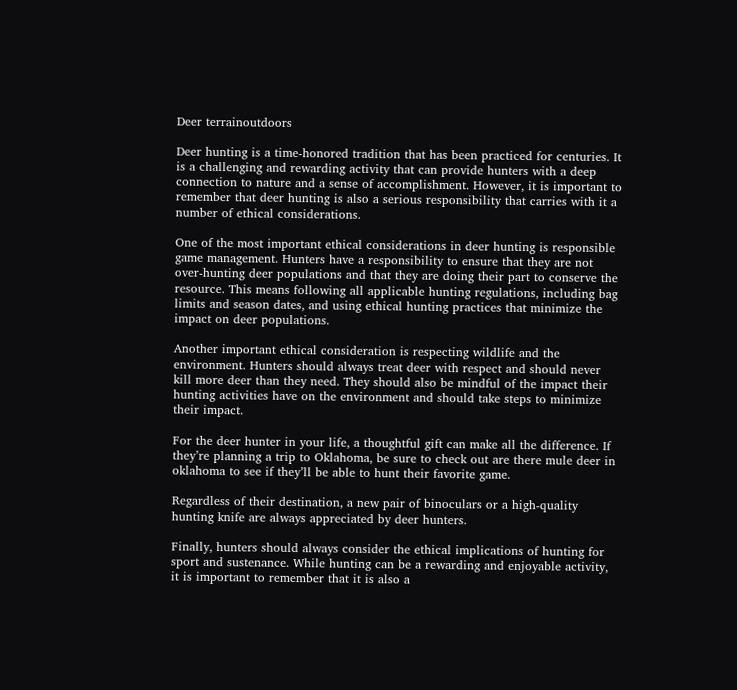Deer terrainoutdoors

Deer hunting is a time-honored tradition that has been practiced for centuries. It is a challenging and rewarding activity that can provide hunters with a deep connection to nature and a sense of accomplishment. However, it is important to remember that deer hunting is also a serious responsibility that carries with it a number of ethical considerations.

One of the most important ethical considerations in deer hunting is responsible game management. Hunters have a responsibility to ensure that they are not over-hunting deer populations and that they are doing their part to conserve the resource. This means following all applicable hunting regulations, including bag limits and season dates, and using ethical hunting practices that minimize the impact on deer populations.

Another important ethical consideration is respecting wildlife and the environment. Hunters should always treat deer with respect and should never kill more deer than they need. They should also be mindful of the impact their hunting activities have on the environment and should take steps to minimize their impact.

For the deer hunter in your life, a thoughtful gift can make all the difference. If they’re planning a trip to Oklahoma, be sure to check out are there mule deer in oklahoma to see if they’ll be able to hunt their favorite game.

Regardless of their destination, a new pair of binoculars or a high-quality hunting knife are always appreciated by deer hunters.

Finally, hunters should always consider the ethical implications of hunting for sport and sustenance. While hunting can be a rewarding and enjoyable activity, it is important to remember that it is also a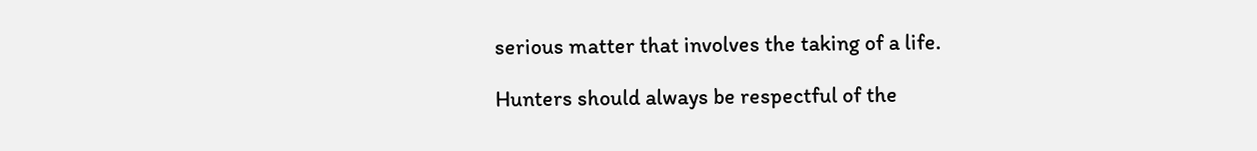serious matter that involves the taking of a life.

Hunters should always be respectful of the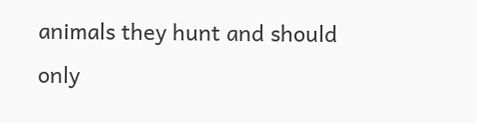animals they hunt and should only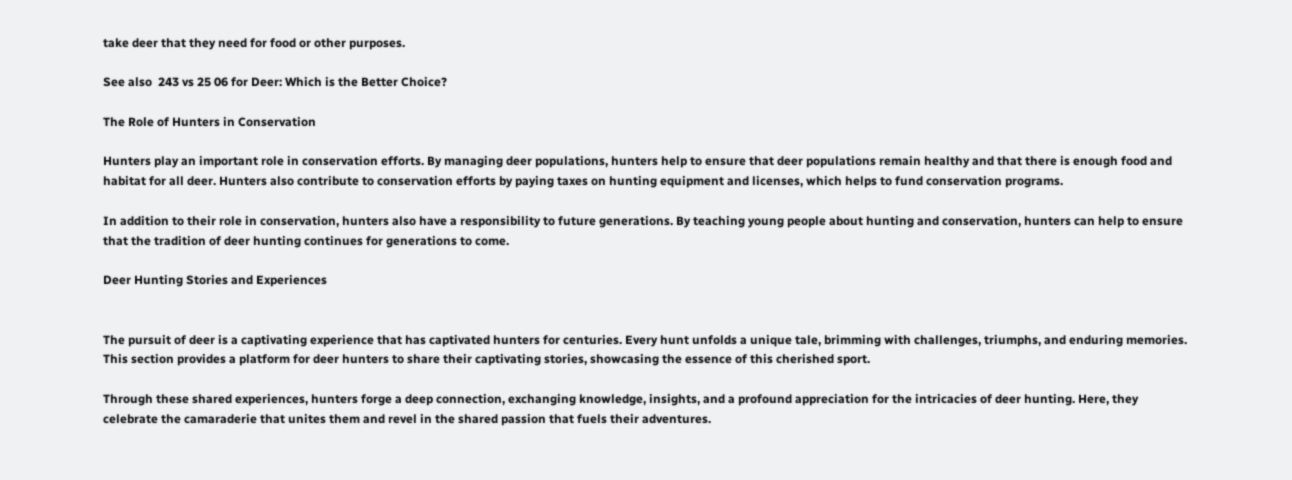take deer that they need for food or other purposes.

See also  243 vs 25 06 for Deer: Which is the Better Choice?

The Role of Hunters in Conservation

Hunters play an important role in conservation efforts. By managing deer populations, hunters help to ensure that deer populations remain healthy and that there is enough food and habitat for all deer. Hunters also contribute to conservation efforts by paying taxes on hunting equipment and licenses, which helps to fund conservation programs.

In addition to their role in conservation, hunters also have a responsibility to future generations. By teaching young people about hunting and conservation, hunters can help to ensure that the tradition of deer hunting continues for generations to come.

Deer Hunting Stories and Experiences


The pursuit of deer is a captivating experience that has captivated hunters for centuries. Every hunt unfolds a unique tale, brimming with challenges, triumphs, and enduring memories. This section provides a platform for deer hunters to share their captivating stories, showcasing the essence of this cherished sport.

Through these shared experiences, hunters forge a deep connection, exchanging knowledge, insights, and a profound appreciation for the intricacies of deer hunting. Here, they celebrate the camaraderie that unites them and revel in the shared passion that fuels their adventures.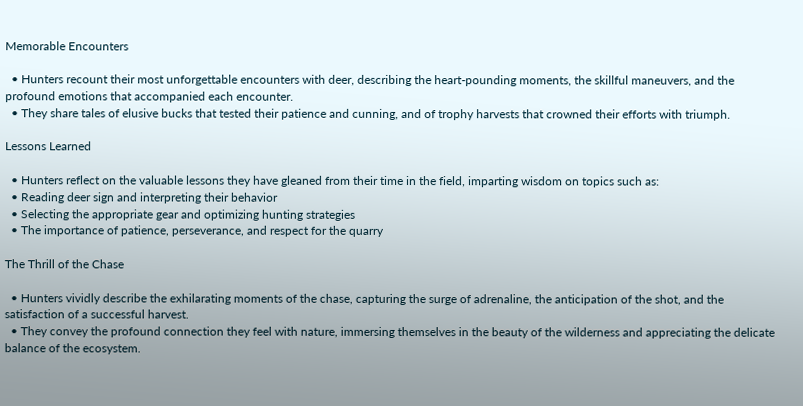Memorable Encounters

  • Hunters recount their most unforgettable encounters with deer, describing the heart-pounding moments, the skillful maneuvers, and the profound emotions that accompanied each encounter.
  • They share tales of elusive bucks that tested their patience and cunning, and of trophy harvests that crowned their efforts with triumph.

Lessons Learned

  • Hunters reflect on the valuable lessons they have gleaned from their time in the field, imparting wisdom on topics such as:
  • Reading deer sign and interpreting their behavior
  • Selecting the appropriate gear and optimizing hunting strategies
  • The importance of patience, perseverance, and respect for the quarry

The Thrill of the Chase

  • Hunters vividly describe the exhilarating moments of the chase, capturing the surge of adrenaline, the anticipation of the shot, and the satisfaction of a successful harvest.
  • They convey the profound connection they feel with nature, immersing themselves in the beauty of the wilderness and appreciating the delicate balance of the ecosystem.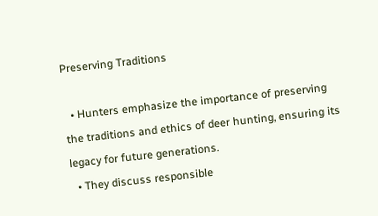Preserving Traditions

  • Hunters emphasize the importance of preserving the traditions and ethics of deer hunting, ensuring its legacy for future generations.
  • They discuss responsible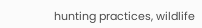hunting practices, wildlife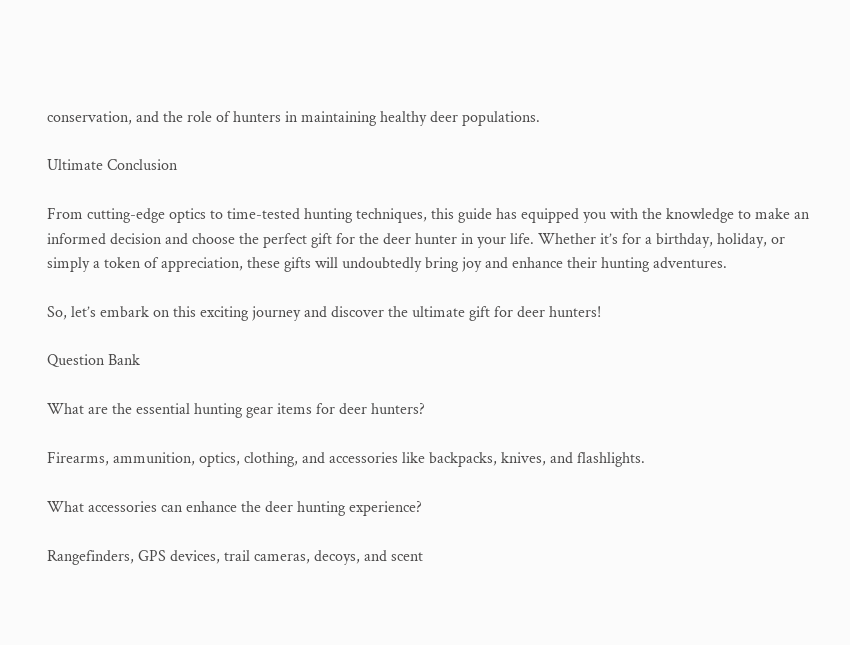conservation, and the role of hunters in maintaining healthy deer populations.

Ultimate Conclusion

From cutting-edge optics to time-tested hunting techniques, this guide has equipped you with the knowledge to make an informed decision and choose the perfect gift for the deer hunter in your life. Whether it’s for a birthday, holiday, or simply a token of appreciation, these gifts will undoubtedly bring joy and enhance their hunting adventures.

So, let’s embark on this exciting journey and discover the ultimate gift for deer hunters!

Question Bank

What are the essential hunting gear items for deer hunters?

Firearms, ammunition, optics, clothing, and accessories like backpacks, knives, and flashlights.

What accessories can enhance the deer hunting experience?

Rangefinders, GPS devices, trail cameras, decoys, and scent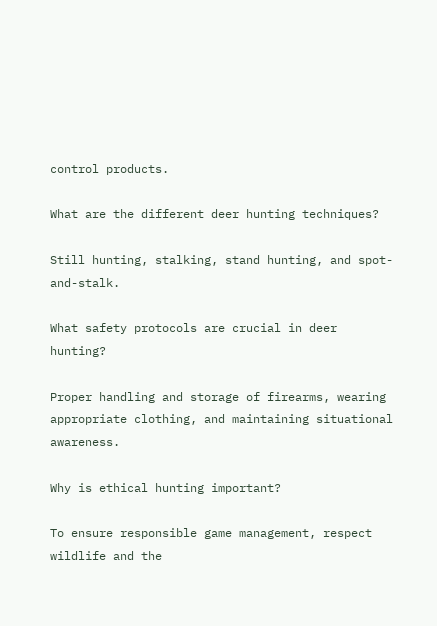control products.

What are the different deer hunting techniques?

Still hunting, stalking, stand hunting, and spot-and-stalk.

What safety protocols are crucial in deer hunting?

Proper handling and storage of firearms, wearing appropriate clothing, and maintaining situational awareness.

Why is ethical hunting important?

To ensure responsible game management, respect wildlife and the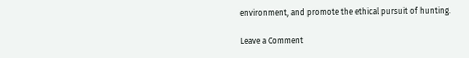environment, and promote the ethical pursuit of hunting.

Leave a Comment